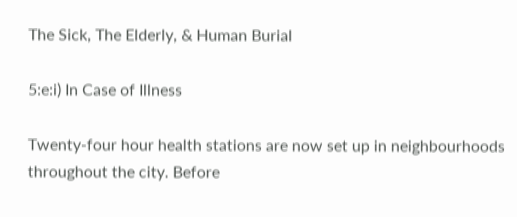The Sick, The Elderly, & Human Burial

5:e:i) In Case of Illness

Twenty-four hour health stations are now set up in neighbourhoods throughout the city. Before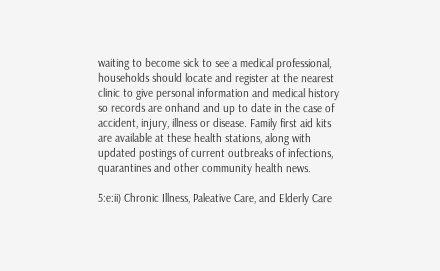waiting to become sick to see a medical professional, households should locate and register at the nearest clinic to give personal information and medical history so records are onhand and up to date in the case of accident, injury, illness or disease. Family first aid kits are available at these health stations, along with updated postings of current outbreaks of infections, quarantines and other community health news.

5:e:ii) Chronic Illness, Paleative Care, and Elderly Care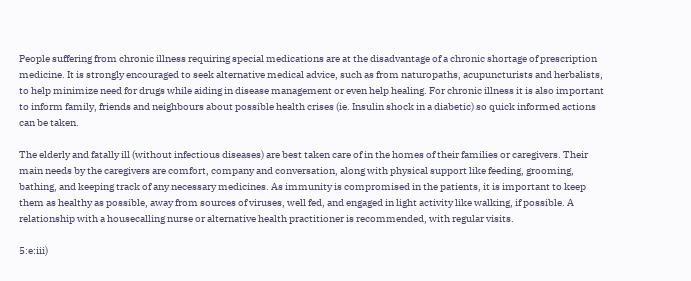People suffering from chronic illness requiring special medications are at the disadvantage of a chronic shortage of prescription medicine. It is strongly encouraged to seek alternative medical advice, such as from naturopaths, acupuncturists and herbalists, to help minimize need for drugs while aiding in disease management or even help healing. For chronic illness it is also important to inform family, friends and neighbours about possible health crises (ie. Insulin shock in a diabetic) so quick informed actions can be taken.

The elderly and fatally ill (without infectious diseases) are best taken care of in the homes of their families or caregivers. Their main needs by the caregivers are comfort, company and conversation, along with physical support like feeding, grooming, bathing, and keeping track of any necessary medicines. As immunity is compromised in the patients, it is important to keep them as healthy as possible, away from sources of viruses, well fed, and engaged in light activity like walking, if possible. A relationship with a housecalling nurse or alternative health practitioner is recommended, with regular visits.

5:e:iii)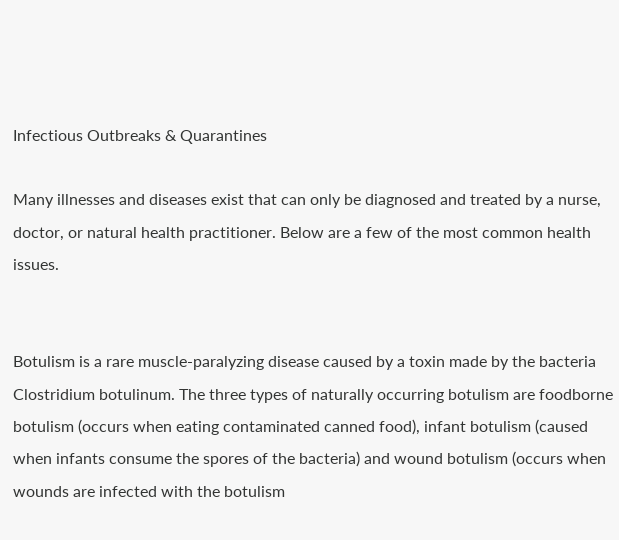Infectious Outbreaks & Quarantines

Many illnesses and diseases exist that can only be diagnosed and treated by a nurse, doctor, or natural health practitioner. Below are a few of the most common health issues.


Botulism is a rare muscle-paralyzing disease caused by a toxin made by the bacteria Clostridium botulinum. The three types of naturally occurring botulism are foodborne botulism (occurs when eating contaminated canned food), infant botulism (caused when infants consume the spores of the bacteria) and wound botulism (occurs when wounds are infected with the botulism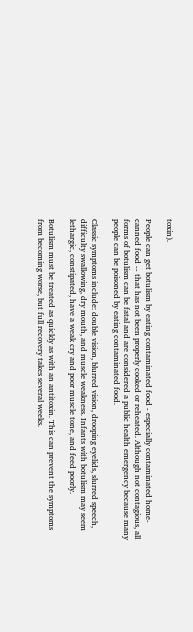toxin).

People can get botulism by eating contaminated food - especially contaminated home-canned food -- that has not been properly cooked or reheated. Although not contagious, all forms of botulism can be fatal and are considered a public health emergency because many people can be poisoned by eating contaminated food.

Classic symptoms include: double vision, blurred vision, drooping eyelids, slurred speech, difficulty swallowing, dry mouth, and muscle weakness. Infants with botulism may seem lethargic, constipated, have a weak cry and poor muscle tone, and feed poorly.

Botulism must be treated as quickly as with an antitoxin. This can prevent the symptoms from becoming worse, but full recovery takes several weeks.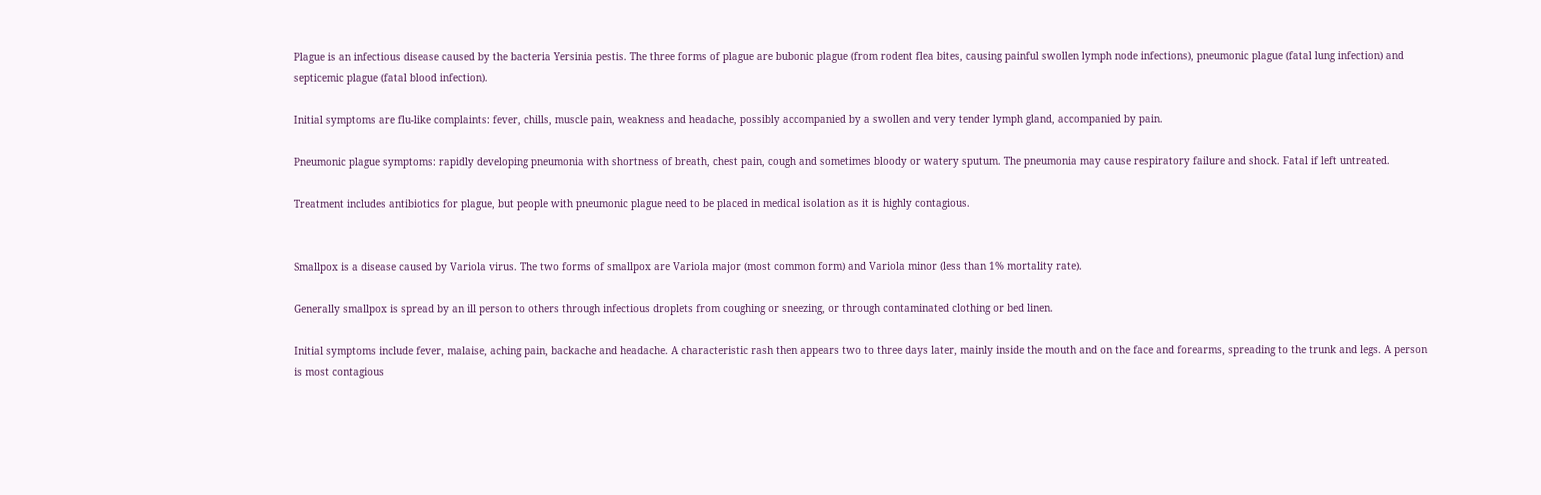Plague is an infectious disease caused by the bacteria Yersinia pestis. The three forms of plague are bubonic plague (from rodent flea bites, causing painful swollen lymph node infections), pneumonic plague (fatal lung infection) and septicemic plague (fatal blood infection).

Initial symptoms are flu-like complaints: fever, chills, muscle pain, weakness and headache, possibly accompanied by a swollen and very tender lymph gland, accompanied by pain.

Pneumonic plague symptoms: rapidly developing pneumonia with shortness of breath, chest pain, cough and sometimes bloody or watery sputum. The pneumonia may cause respiratory failure and shock. Fatal if left untreated.

Treatment includes antibiotics for plague, but people with pneumonic plague need to be placed in medical isolation as it is highly contagious.


Smallpox is a disease caused by Variola virus. The two forms of smallpox are Variola major (most common form) and Variola minor (less than 1% mortality rate).

Generally smallpox is spread by an ill person to others through infectious droplets from coughing or sneezing, or through contaminated clothing or bed linen.

Initial symptoms include fever, malaise, aching pain, backache and headache. A characteristic rash then appears two to three days later, mainly inside the mouth and on the face and forearms, spreading to the trunk and legs. A person is most contagious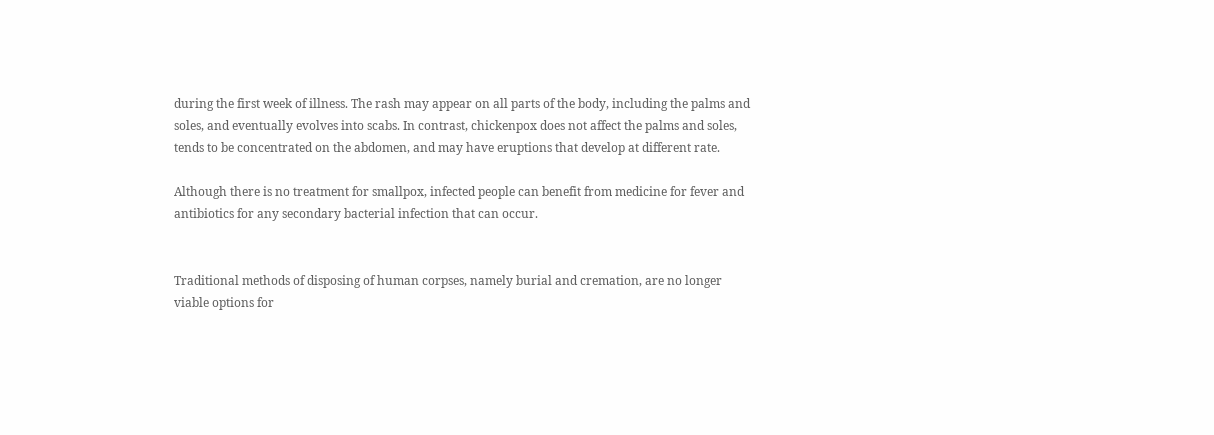during the first week of illness. The rash may appear on all parts of the body, including the palms and soles, and eventually evolves into scabs. In contrast, chickenpox does not affect the palms and soles, tends to be concentrated on the abdomen, and may have eruptions that develop at different rate.

Although there is no treatment for smallpox, infected people can benefit from medicine for fever and antibiotics for any secondary bacterial infection that can occur.


Traditional methods of disposing of human corpses, namely burial and cremation, are no longer viable options for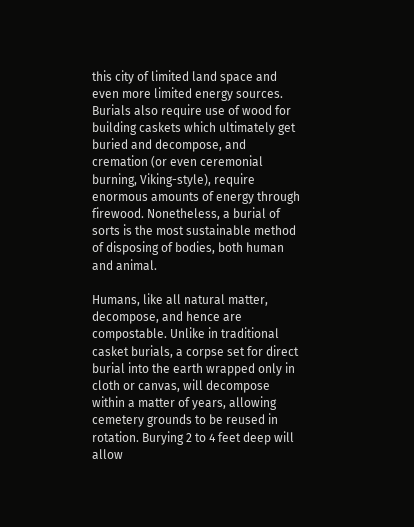this city of limited land space and even more limited energy sources. Burials also require use of wood for building caskets which ultimately get buried and decompose, and cremation (or even ceremonial burning, Viking-style), require enormous amounts of energy through firewood. Nonetheless, a burial of sorts is the most sustainable method of disposing of bodies, both human and animal.

Humans, like all natural matter, decompose, and hence are compostable. Unlike in traditional casket burials, a corpse set for direct burial into the earth wrapped only in cloth or canvas, will decompose within a matter of years, allowing cemetery grounds to be reused in rotation. Burying 2 to 4 feet deep will allow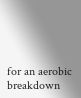for an aerobic breakdown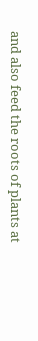and also feed the roots of plants at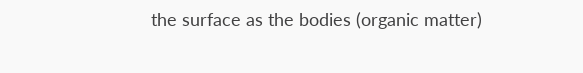the surface as the bodies (organic matter)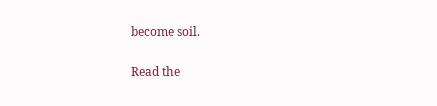become soil.

Read the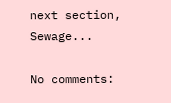next section, Sewage...

No comments: